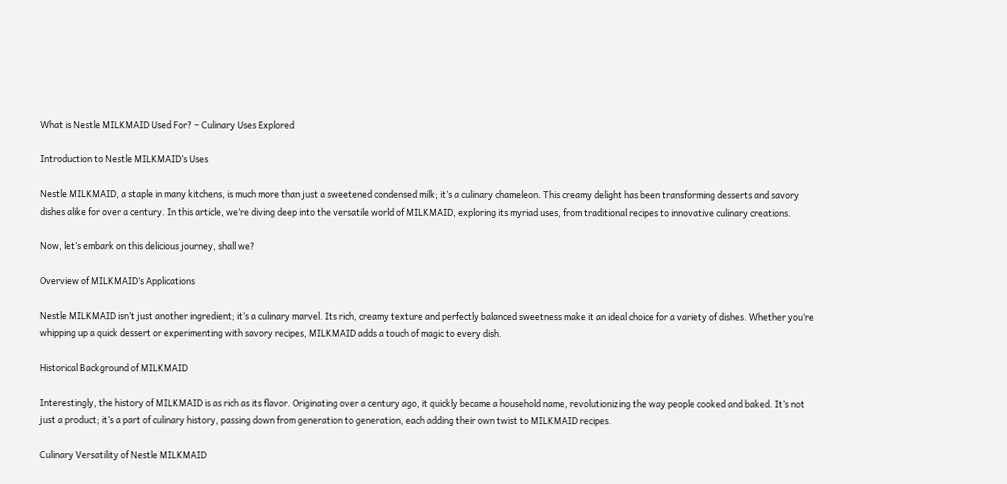What is Nestle MILKMAID Used For? – Culinary Uses Explored

Introduction to Nestle MILKMAID’s Uses

Nestle MILKMAID, a staple in many kitchens, is much more than just a sweetened condensed milk; it’s a culinary chameleon. This creamy delight has been transforming desserts and savory dishes alike for over a century. In this article, we’re diving deep into the versatile world of MILKMAID, exploring its myriad uses, from traditional recipes to innovative culinary creations.

Now, let’s embark on this delicious journey, shall we?

Overview of MILKMAID’s Applications

Nestle MILKMAID isn’t just another ingredient; it’s a culinary marvel. Its rich, creamy texture and perfectly balanced sweetness make it an ideal choice for a variety of dishes. Whether you’re whipping up a quick dessert or experimenting with savory recipes, MILKMAID adds a touch of magic to every dish.

Historical Background of MILKMAID

Interestingly, the history of MILKMAID is as rich as its flavor. Originating over a century ago, it quickly became a household name, revolutionizing the way people cooked and baked. It’s not just a product; it’s a part of culinary history, passing down from generation to generation, each adding their own twist to MILKMAID recipes.

Culinary Versatility of Nestle MILKMAID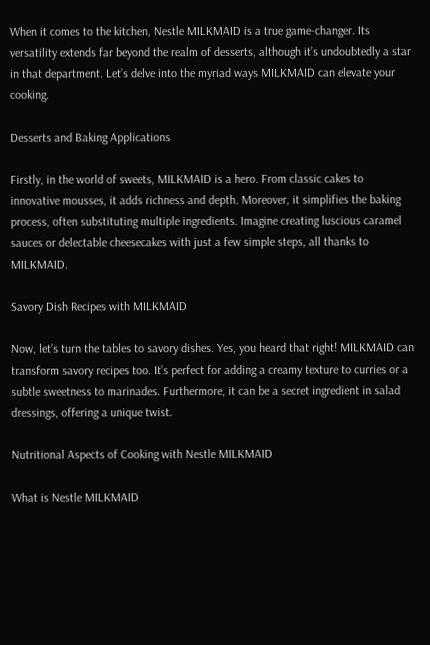When it comes to the kitchen, Nestle MILKMAID is a true game-changer. Its versatility extends far beyond the realm of desserts, although it’s undoubtedly a star in that department. Let’s delve into the myriad ways MILKMAID can elevate your cooking.

Desserts and Baking Applications

Firstly, in the world of sweets, MILKMAID is a hero. From classic cakes to innovative mousses, it adds richness and depth. Moreover, it simplifies the baking process, often substituting multiple ingredients. Imagine creating luscious caramel sauces or delectable cheesecakes with just a few simple steps, all thanks to MILKMAID.

Savory Dish Recipes with MILKMAID

Now, let’s turn the tables to savory dishes. Yes, you heard that right! MILKMAID can transform savory recipes too. It’s perfect for adding a creamy texture to curries or a subtle sweetness to marinades. Furthermore, it can be a secret ingredient in salad dressings, offering a unique twist.

Nutritional Aspects of Cooking with Nestle MILKMAID

What is Nestle MILKMAID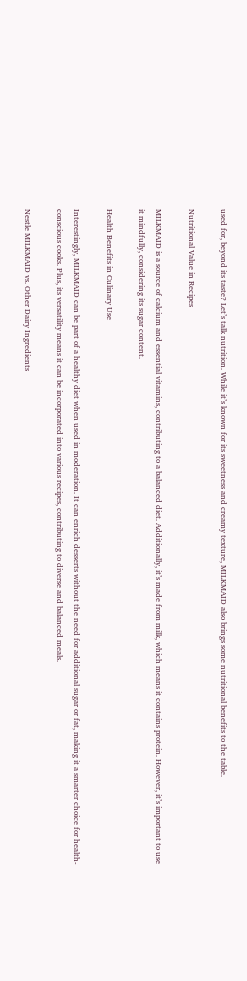used for, beyond its taste? Let’s talk nutrition. While it’s known for its sweetness and creamy texture, MILKMAID also brings some nutritional benefits to the table.

Nutritional Value in Recipes

MILKMAID is a source of calcium and essential vitamins, contributing to a balanced diet. Additionally, it’s made from milk, which means it contains protein. However, it’s important to use it mindfully, considering its sugar content.

Health Benefits in Culinary Use

Interestingly, MILKMAID can be part of a healthy diet when used in moderation. It can enrich desserts without the need for additional sugar or fat, making it a smarter choice for health-conscious cooks. Plus, its versatility means it can be incorporated into various recipes, contributing to diverse and balanced meals.

Nestle MILKMAID vs. Other Dairy Ingredients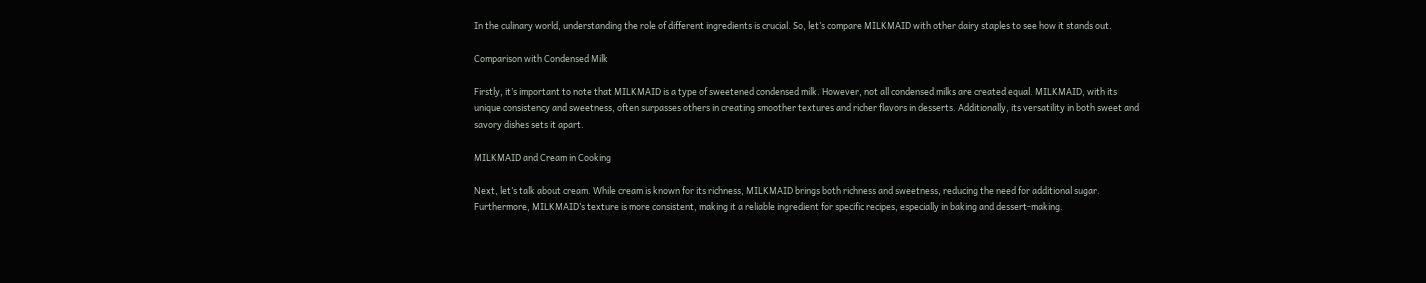In the culinary world, understanding the role of different ingredients is crucial. So, let’s compare MILKMAID with other dairy staples to see how it stands out.

Comparison with Condensed Milk

Firstly, it’s important to note that MILKMAID is a type of sweetened condensed milk. However, not all condensed milks are created equal. MILKMAID, with its unique consistency and sweetness, often surpasses others in creating smoother textures and richer flavors in desserts. Additionally, its versatility in both sweet and savory dishes sets it apart.

MILKMAID and Cream in Cooking

Next, let’s talk about cream. While cream is known for its richness, MILKMAID brings both richness and sweetness, reducing the need for additional sugar. Furthermore, MILKMAID’s texture is more consistent, making it a reliable ingredient for specific recipes, especially in baking and dessert-making.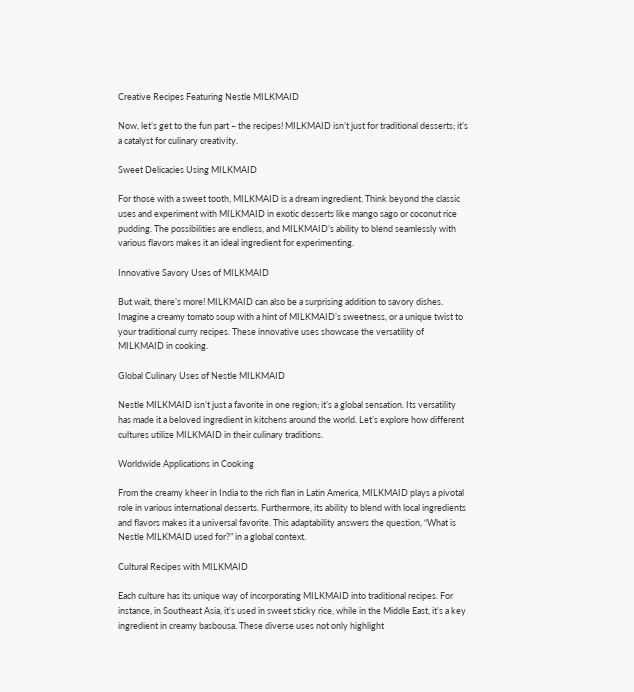Creative Recipes Featuring Nestle MILKMAID

Now, let’s get to the fun part – the recipes! MILKMAID isn’t just for traditional desserts; it’s a catalyst for culinary creativity.

Sweet Delicacies Using MILKMAID

For those with a sweet tooth, MILKMAID is a dream ingredient. Think beyond the classic uses and experiment with MILKMAID in exotic desserts like mango sago or coconut rice pudding. The possibilities are endless, and MILKMAID’s ability to blend seamlessly with various flavors makes it an ideal ingredient for experimenting.

Innovative Savory Uses of MILKMAID

But wait, there’s more! MILKMAID can also be a surprising addition to savory dishes. Imagine a creamy tomato soup with a hint of MILKMAID’s sweetness, or a unique twist to your traditional curry recipes. These innovative uses showcase the versatility of MILKMAID in cooking.

Global Culinary Uses of Nestle MILKMAID

Nestle MILKMAID isn’t just a favorite in one region; it’s a global sensation. Its versatility has made it a beloved ingredient in kitchens around the world. Let’s explore how different cultures utilize MILKMAID in their culinary traditions.

Worldwide Applications in Cooking

From the creamy kheer in India to the rich flan in Latin America, MILKMAID plays a pivotal role in various international desserts. Furthermore, its ability to blend with local ingredients and flavors makes it a universal favorite. This adaptability answers the question, “What is Nestle MILKMAID used for?” in a global context.

Cultural Recipes with MILKMAID

Each culture has its unique way of incorporating MILKMAID into traditional recipes. For instance, in Southeast Asia, it’s used in sweet sticky rice, while in the Middle East, it’s a key ingredient in creamy basbousa. These diverse uses not only highlight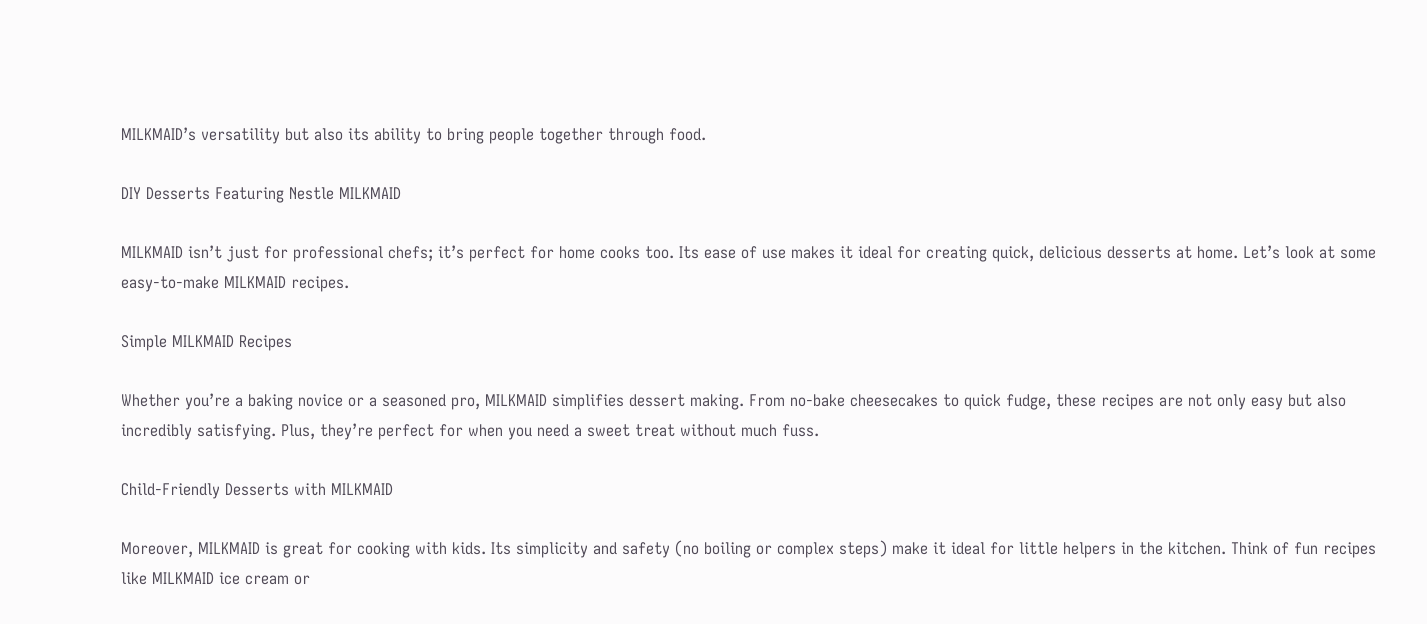MILKMAID’s versatility but also its ability to bring people together through food.

DIY Desserts Featuring Nestle MILKMAID

MILKMAID isn’t just for professional chefs; it’s perfect for home cooks too. Its ease of use makes it ideal for creating quick, delicious desserts at home. Let’s look at some easy-to-make MILKMAID recipes.

Simple MILKMAID Recipes

Whether you’re a baking novice or a seasoned pro, MILKMAID simplifies dessert making. From no-bake cheesecakes to quick fudge, these recipes are not only easy but also incredibly satisfying. Plus, they’re perfect for when you need a sweet treat without much fuss.

Child-Friendly Desserts with MILKMAID

Moreover, MILKMAID is great for cooking with kids. Its simplicity and safety (no boiling or complex steps) make it ideal for little helpers in the kitchen. Think of fun recipes like MILKMAID ice cream or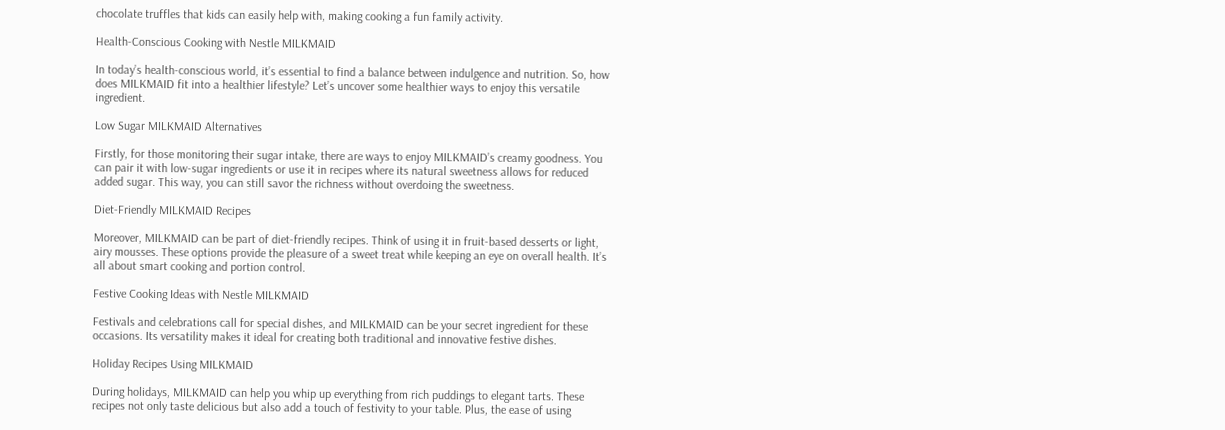chocolate truffles that kids can easily help with, making cooking a fun family activity.

Health-Conscious Cooking with Nestle MILKMAID

In today’s health-conscious world, it’s essential to find a balance between indulgence and nutrition. So, how does MILKMAID fit into a healthier lifestyle? Let’s uncover some healthier ways to enjoy this versatile ingredient.

Low Sugar MILKMAID Alternatives

Firstly, for those monitoring their sugar intake, there are ways to enjoy MILKMAID’s creamy goodness. You can pair it with low-sugar ingredients or use it in recipes where its natural sweetness allows for reduced added sugar. This way, you can still savor the richness without overdoing the sweetness.

Diet-Friendly MILKMAID Recipes

Moreover, MILKMAID can be part of diet-friendly recipes. Think of using it in fruit-based desserts or light, airy mousses. These options provide the pleasure of a sweet treat while keeping an eye on overall health. It’s all about smart cooking and portion control.

Festive Cooking Ideas with Nestle MILKMAID

Festivals and celebrations call for special dishes, and MILKMAID can be your secret ingredient for these occasions. Its versatility makes it ideal for creating both traditional and innovative festive dishes.

Holiday Recipes Using MILKMAID

During holidays, MILKMAID can help you whip up everything from rich puddings to elegant tarts. These recipes not only taste delicious but also add a touch of festivity to your table. Plus, the ease of using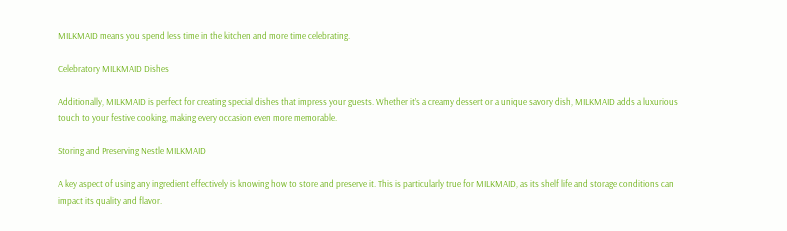MILKMAID means you spend less time in the kitchen and more time celebrating.

Celebratory MILKMAID Dishes

Additionally, MILKMAID is perfect for creating special dishes that impress your guests. Whether it’s a creamy dessert or a unique savory dish, MILKMAID adds a luxurious touch to your festive cooking, making every occasion even more memorable.

Storing and Preserving Nestle MILKMAID

A key aspect of using any ingredient effectively is knowing how to store and preserve it. This is particularly true for MILKMAID, as its shelf life and storage conditions can impact its quality and flavor.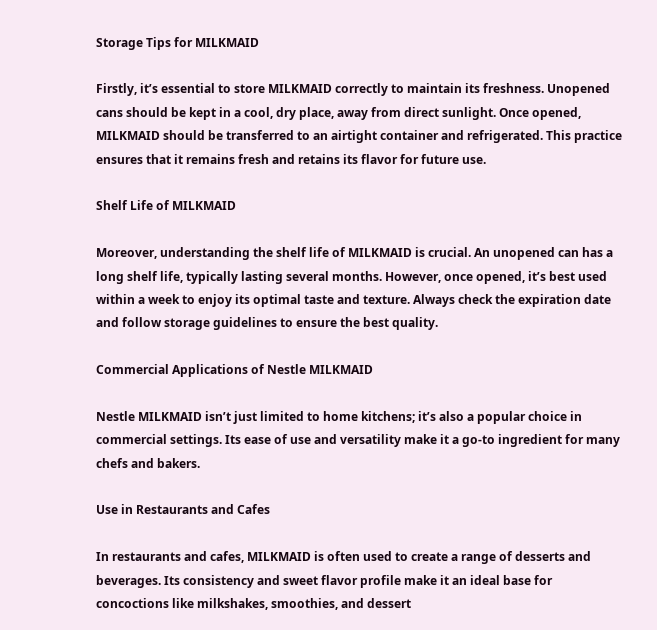Storage Tips for MILKMAID

Firstly, it’s essential to store MILKMAID correctly to maintain its freshness. Unopened cans should be kept in a cool, dry place, away from direct sunlight. Once opened, MILKMAID should be transferred to an airtight container and refrigerated. This practice ensures that it remains fresh and retains its flavor for future use.

Shelf Life of MILKMAID

Moreover, understanding the shelf life of MILKMAID is crucial. An unopened can has a long shelf life, typically lasting several months. However, once opened, it’s best used within a week to enjoy its optimal taste and texture. Always check the expiration date and follow storage guidelines to ensure the best quality.

Commercial Applications of Nestle MILKMAID

Nestle MILKMAID isn’t just limited to home kitchens; it’s also a popular choice in commercial settings. Its ease of use and versatility make it a go-to ingredient for many chefs and bakers.

Use in Restaurants and Cafes

In restaurants and cafes, MILKMAID is often used to create a range of desserts and beverages. Its consistency and sweet flavor profile make it an ideal base for concoctions like milkshakes, smoothies, and dessert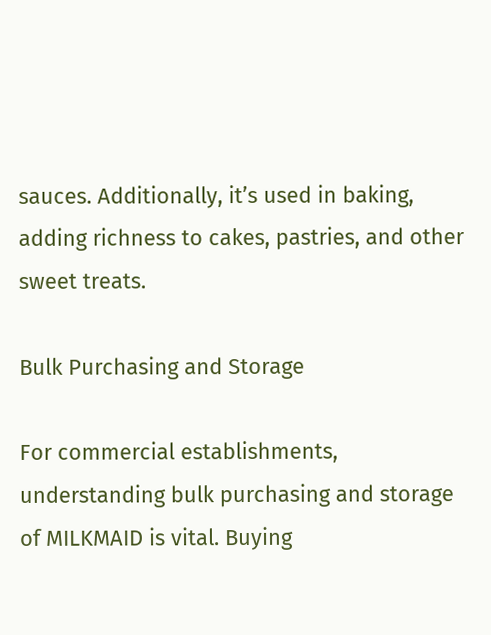sauces. Additionally, it’s used in baking, adding richness to cakes, pastries, and other sweet treats.

Bulk Purchasing and Storage

For commercial establishments, understanding bulk purchasing and storage of MILKMAID is vital. Buying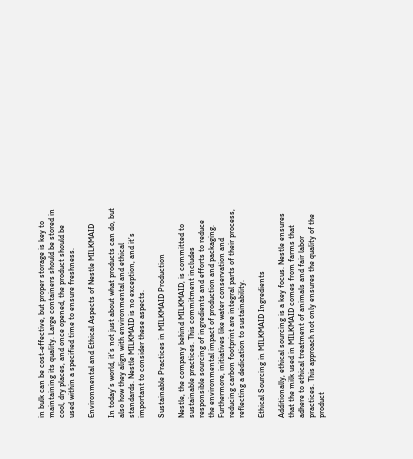in bulk can be cost-effective, but proper storage is key to maintaining its quality. Large containers should be stored in cool, dry places, and once opened, the product should be used within a specified time to ensure freshness.

Environmental and Ethical Aspects of Nestle MILKMAID

In today’s world, it’s not just about what products can do, but also how they align with environmental and ethical standards. Nestle MILKMAID is no exception, and it’s important to consider these aspects.

Sustainable Practices in MILKMAID Production

Nestle, the company behind MILKMAID, is committed to sustainable practices. This commitment includes responsible sourcing of ingredients and efforts to reduce the environmental impact of production and packaging. Furthermore, initiatives like water conservation and reducing carbon footprint are integral parts of their process, reflecting a dedication to sustainability.

Ethical Sourcing in MILKMAID Ingredients

Additionally, ethical sourcing is a key focus. Nestle ensures that the milk used in MILKMAID comes from farms that adhere to ethical treatment of animals and fair labor practices. This approach not only ensures the quality of the product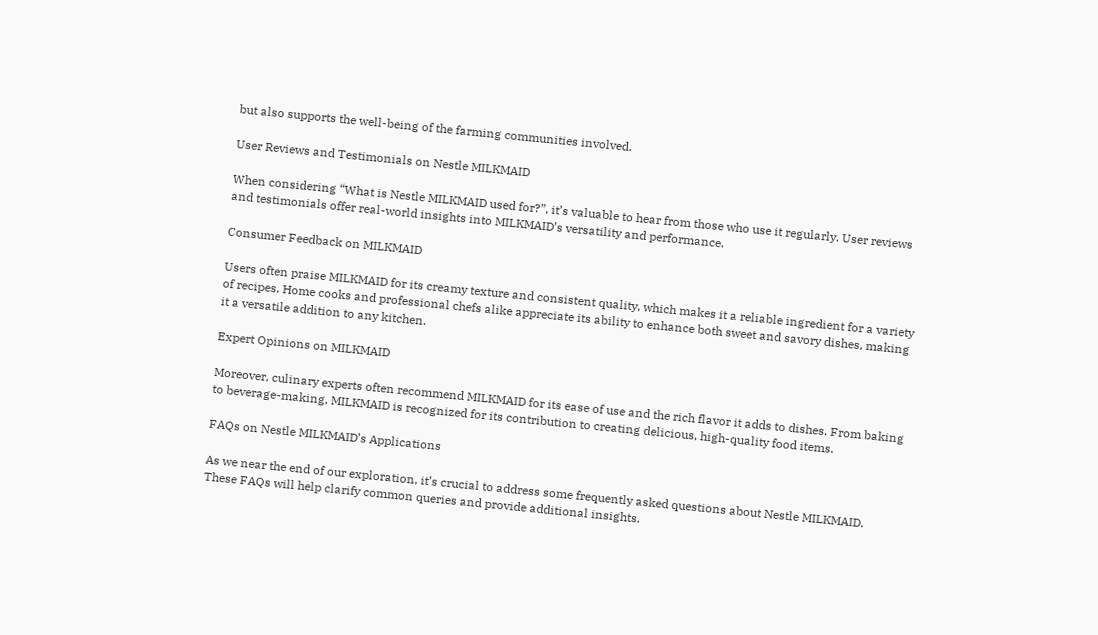but also supports the well-being of the farming communities involved.

User Reviews and Testimonials on Nestle MILKMAID

When considering “What is Nestle MILKMAID used for?”, it’s valuable to hear from those who use it regularly. User reviews and testimonials offer real-world insights into MILKMAID’s versatility and performance.

Consumer Feedback on MILKMAID

Users often praise MILKMAID for its creamy texture and consistent quality, which makes it a reliable ingredient for a variety of recipes. Home cooks and professional chefs alike appreciate its ability to enhance both sweet and savory dishes, making it a versatile addition to any kitchen.

Expert Opinions on MILKMAID

Moreover, culinary experts often recommend MILKMAID for its ease of use and the rich flavor it adds to dishes. From baking to beverage-making, MILKMAID is recognized for its contribution to creating delicious, high-quality food items.

FAQs on Nestle MILKMAID’s Applications

As we near the end of our exploration, it’s crucial to address some frequently asked questions about Nestle MILKMAID. These FAQs will help clarify common queries and provide additional insights.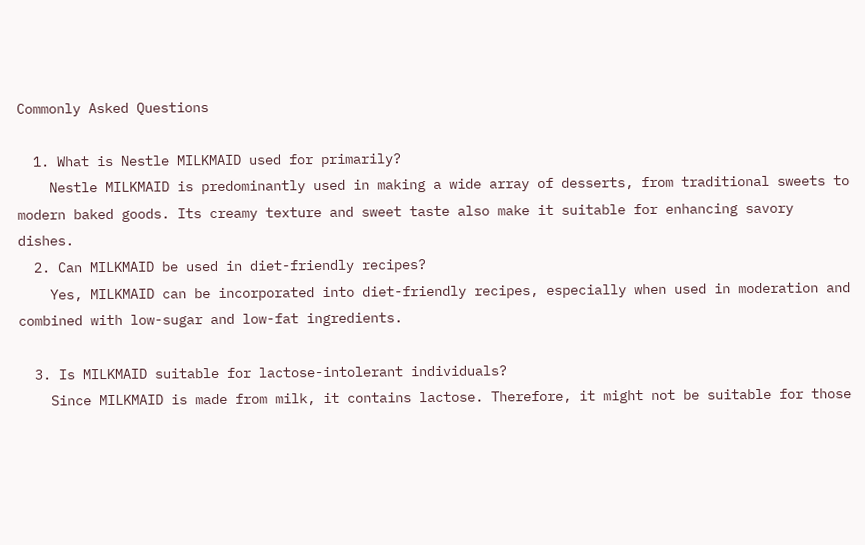Commonly Asked Questions

  1. What is Nestle MILKMAID used for primarily?
    Nestle MILKMAID is predominantly used in making a wide array of desserts, from traditional sweets to modern baked goods. Its creamy texture and sweet taste also make it suitable for enhancing savory dishes.
  2. Can MILKMAID be used in diet-friendly recipes?
    Yes, MILKMAID can be incorporated into diet-friendly recipes, especially when used in moderation and combined with low-sugar and low-fat ingredients.

  3. Is MILKMAID suitable for lactose-intolerant individuals?
    Since MILKMAID is made from milk, it contains lactose. Therefore, it might not be suitable for those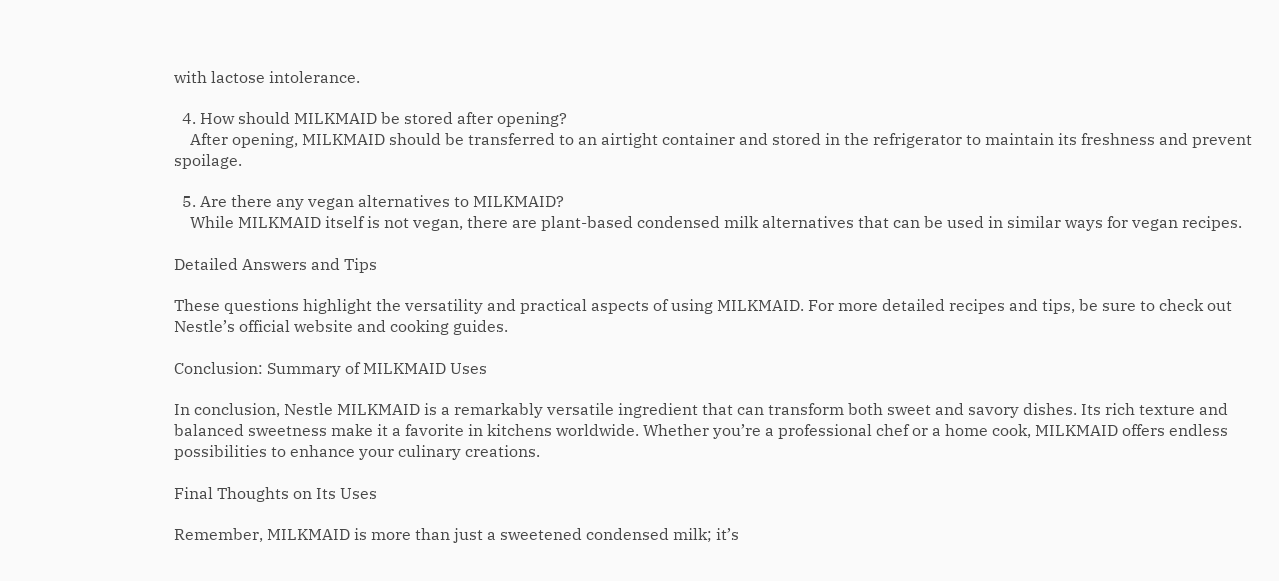with lactose intolerance.

  4. How should MILKMAID be stored after opening?
    After opening, MILKMAID should be transferred to an airtight container and stored in the refrigerator to maintain its freshness and prevent spoilage.

  5. Are there any vegan alternatives to MILKMAID?
    While MILKMAID itself is not vegan, there are plant-based condensed milk alternatives that can be used in similar ways for vegan recipes.

Detailed Answers and Tips

These questions highlight the versatility and practical aspects of using MILKMAID. For more detailed recipes and tips, be sure to check out Nestle’s official website and cooking guides.

Conclusion: Summary of MILKMAID Uses

In conclusion, Nestle MILKMAID is a remarkably versatile ingredient that can transform both sweet and savory dishes. Its rich texture and balanced sweetness make it a favorite in kitchens worldwide. Whether you’re a professional chef or a home cook, MILKMAID offers endless possibilities to enhance your culinary creations.

Final Thoughts on Its Uses

Remember, MILKMAID is more than just a sweetened condensed milk; it’s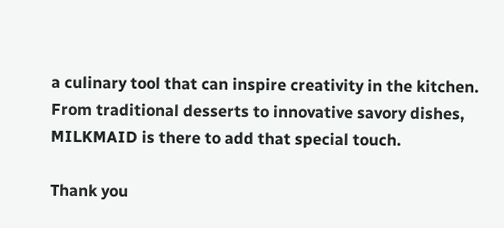a culinary tool that can inspire creativity in the kitchen. From traditional desserts to innovative savory dishes, MILKMAID is there to add that special touch.

Thank you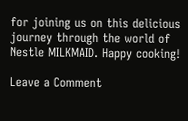for joining us on this delicious journey through the world of Nestle MILKMAID. Happy cooking!

Leave a Comment